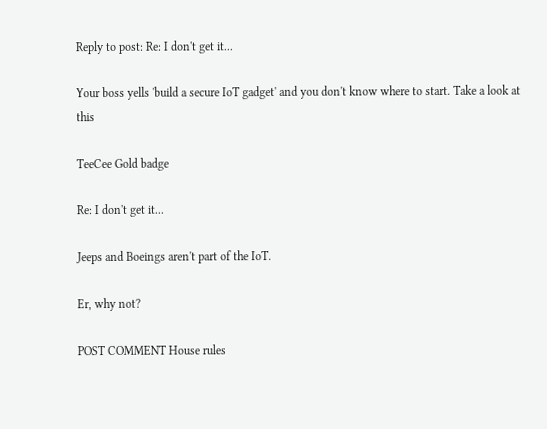Reply to post: Re: I don't get it...

Your boss yells 'build a secure IoT gadget' and you don't know where to start. Take a look at this

TeeCee Gold badge

Re: I don't get it...

Jeeps and Boeings aren't part of the IoT.

Er, why not?

POST COMMENT House rules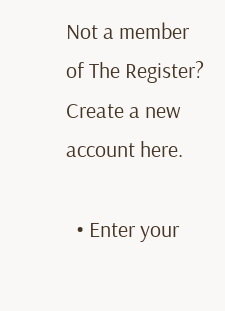Not a member of The Register? Create a new account here.

  • Enter your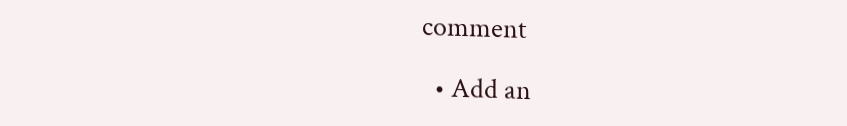comment

  • Add an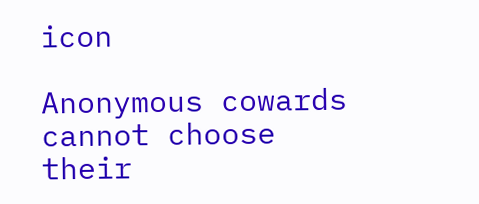icon

Anonymous cowards cannot choose their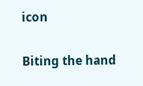icon

Biting the hand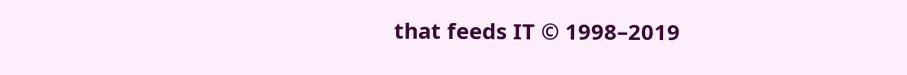that feeds IT © 1998–2019